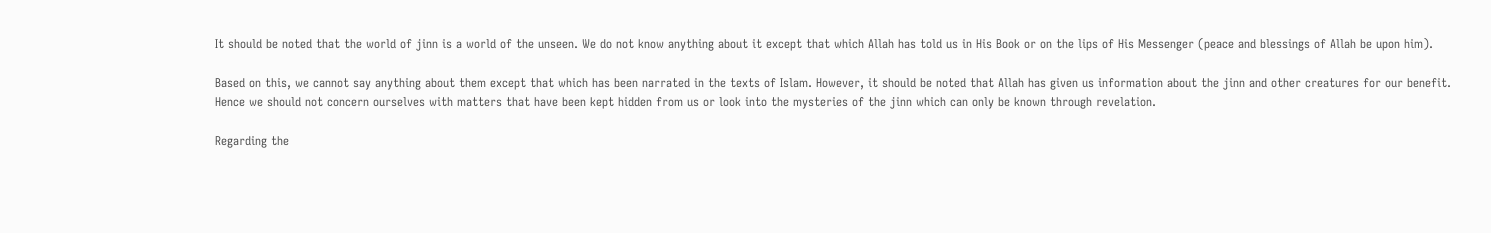It should be noted that the world of jinn is a world of the unseen. We do not know anything about it except that which Allah has told us in His Book or on the lips of His Messenger (peace and blessings of Allah be upon him).

Based on this, we cannot say anything about them except that which has been narrated in the texts of Islam. However, it should be noted that Allah has given us information about the jinn and other creatures for our benefit. Hence we should not concern ourselves with matters that have been kept hidden from us or look into the mysteries of the jinn which can only be known through revelation.

Regarding the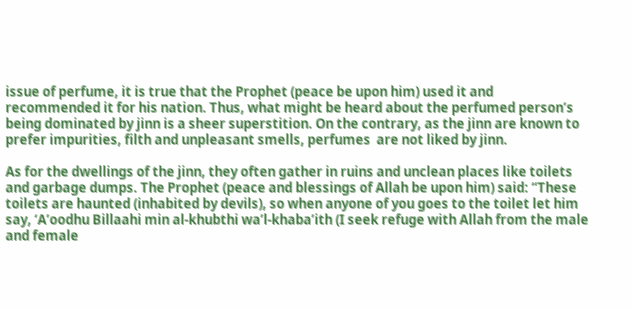issue of perfume, it is true that the Prophet (peace be upon him) used it and recommended it for his nation. Thus, what might be heard about the perfumed person’s being dominated by jinn is a sheer superstition. On the contrary, as the jinn are known to prefer impurities, filth and unpleasant smells, perfumes  are not liked by jinn.

As for the dwellings of the jinn, they often gather in ruins and unclean places like toilets and garbage dumps. The Prophet (peace and blessings of Allah be upon him) said: “These toilets are haunted (inhabited by devils), so when anyone of you goes to the toilet let him say, ‘A’oodhu Billaahi min al-khubthi wa’l-khaba’ith (I seek refuge with Allah from the male and female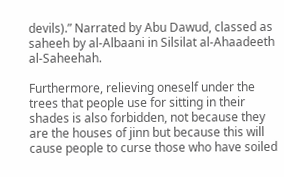devils).” Narrated by Abu Dawud, classed as saheeh by al-Albaani in Silsilat al-Ahaadeeth al-Saheehah.

Furthermore, relieving oneself under the trees that people use for sitting in their shades is also forbidden, not because they are the houses of jinn but because this will cause people to curse those who have soiled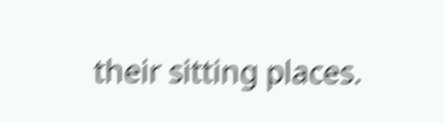their sitting places.